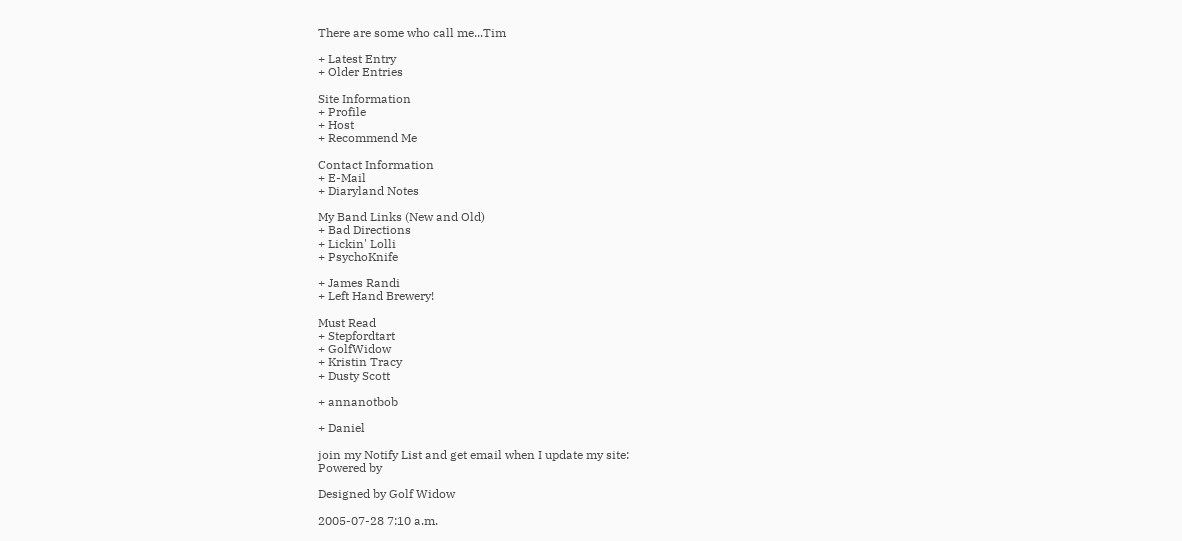There are some who call me...Tim

+ Latest Entry
+ Older Entries

Site Information
+ Profile
+ Host
+ Recommend Me

Contact Information
+ E-Mail
+ Diaryland Notes

My Band Links (New and Old)
+ Bad Directions
+ Lickin' Lolli
+ PsychoKnife

+ James Randi
+ Left Hand Brewery!

Must Read
+ Stepfordtart
+ GolfWidow
+ Kristin Tracy
+ Dusty Scott

+ annanotbob

+ Daniel

join my Notify List and get email when I update my site:
Powered by

Designed by Golf Widow

2005-07-28 7:10 a.m.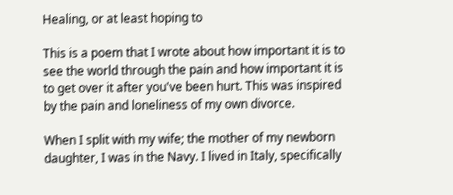Healing, or at least hoping to

This is a poem that I wrote about how important it is to see the world through the pain and how important it is to get over it after you've been hurt. This was inspired by the pain and loneliness of my own divorce.

When I split with my wife; the mother of my newborn daughter, I was in the Navy. I lived in Italy, specifically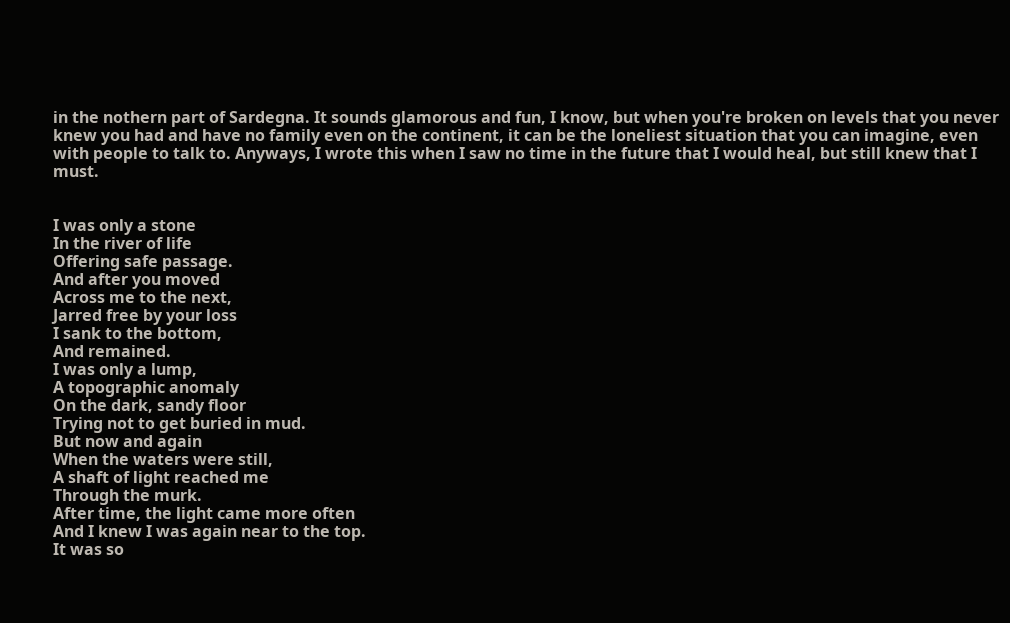in the nothern part of Sardegna. It sounds glamorous and fun, I know, but when you're broken on levels that you never knew you had and have no family even on the continent, it can be the loneliest situation that you can imagine, even with people to talk to. Anyways, I wrote this when I saw no time in the future that I would heal, but still knew that I must.


I was only a stone
In the river of life
Offering safe passage.
And after you moved
Across me to the next,
Jarred free by your loss
I sank to the bottom,
And remained.
I was only a lump,
A topographic anomaly
On the dark, sandy floor
Trying not to get buried in mud.
But now and again
When the waters were still,
A shaft of light reached me
Through the murk.
After time, the light came more often
And I knew I was again near to the top.
It was so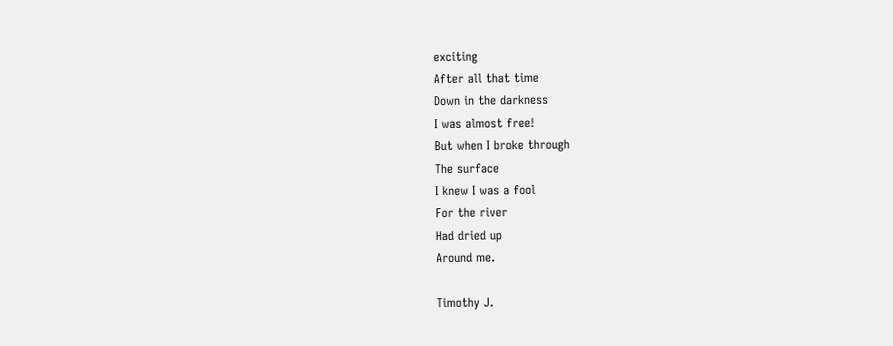exciting
After all that time
Down in the darkness
I was almost free!
But when I broke through
The surface
I knew I was a fool
For the river
Had dried up
Around me.

Timothy J.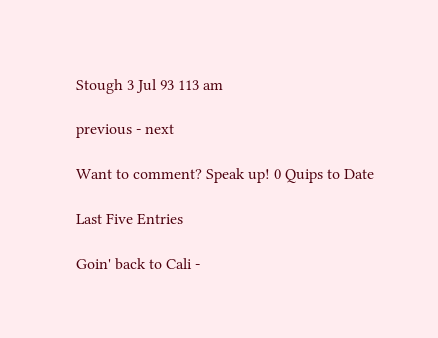Stough 3 Jul 93 113 am

previous - next

Want to comment? Speak up! 0 Quips to Date

Last Five Entries

Goin' back to Cali -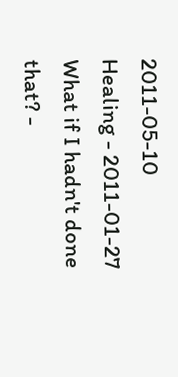2011-05-10
Healing - 2011-01-27
What if I hadn't done that? -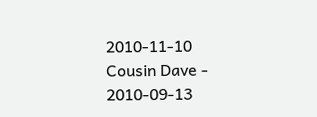2010-11-10
Cousin Dave - 2010-09-13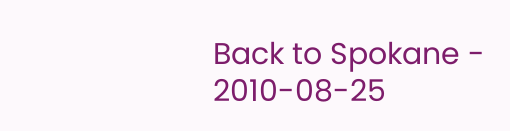Back to Spokane - 2010-08-25